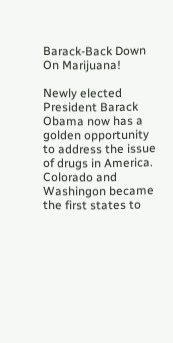Barack-Back Down On Marijuana!

Newly elected President Barack Obama now has a golden opportunity to address the issue of drugs in America. Colorado and Washingon became the first states to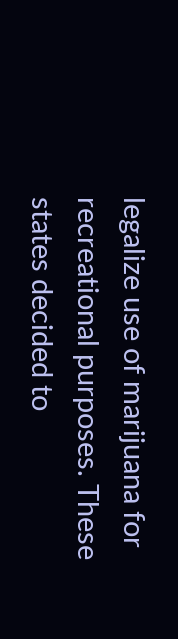legalize use of marijuana for recreational purposes. These states decided to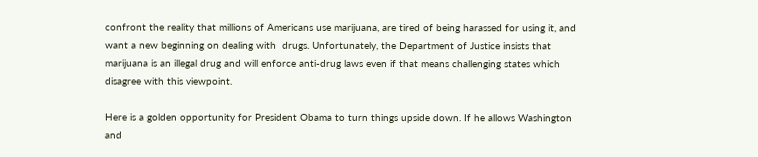confront the reality that millions of Americans use marijuana, are tired of being harassed for using it, and want a new beginning on dealing with  drugs. Unfortunately, the Department of Justice insists that marijuana is an illegal drug and will enforce anti-drug laws even if that means challenging states which disagree with this viewpoint.

Here is a golden opportunity for President Obama to turn things upside down. If he allows Washington and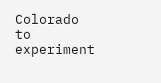Colorado to experiment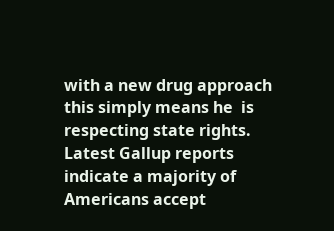with a new drug approach this simply means he  is respecting state rights. Latest Gallup reports indicate a majority of Americans accept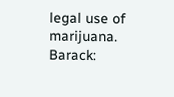legal use of marijuana. Barack: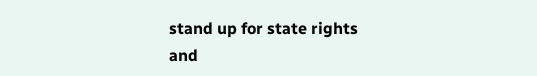stand up for state rights and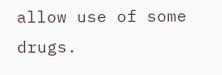allow use of some drugs.